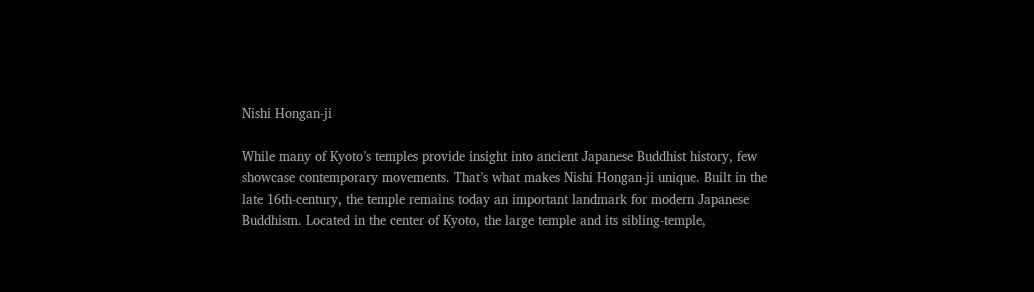Nishi Hongan-ji

While many of Kyoto’s temples provide insight into ancient Japanese Buddhist history, few showcase contemporary movements. That’s what makes Nishi Hongan-ji unique. Built in the late 16th-century, the temple remains today an important landmark for modern Japanese Buddhism. Located in the center of Kyoto, the large temple and its sibling-temple,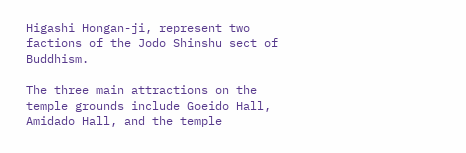Higashi Hongan-ji, represent two factions of the Jodo Shinshu sect of Buddhism.

The three main attractions on the temple grounds include Goeido Hall, Amidado Hall, and the temple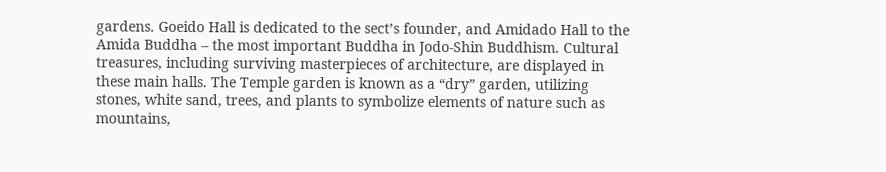gardens. Goeido Hall is dedicated to the sect’s founder, and Amidado Hall to the Amida Buddha – the most important Buddha in Jodo-Shin Buddhism. Cultural treasures, including surviving masterpieces of architecture, are displayed in these main halls. The Temple garden is known as a “dry” garden, utilizing stones, white sand, trees, and plants to symbolize elements of nature such as mountains,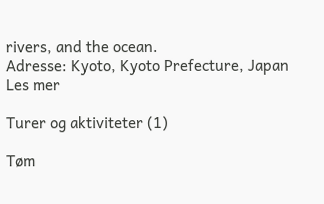rivers, and the ocean.
Adresse: Kyoto, Kyoto Prefecture, Japan
Les mer

Turer og aktiviteter (1)

Tøm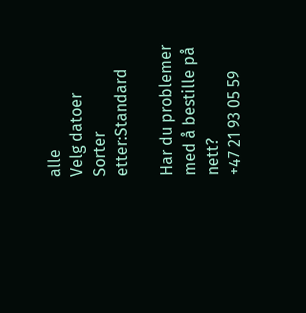alle
Velg datoer
Sorter etter:Standard

Har du problemer med å bestille på nett?
+47 21 93 05 59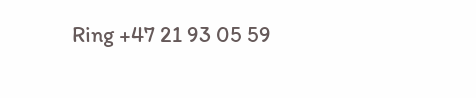Ring +47 21 93 05 59